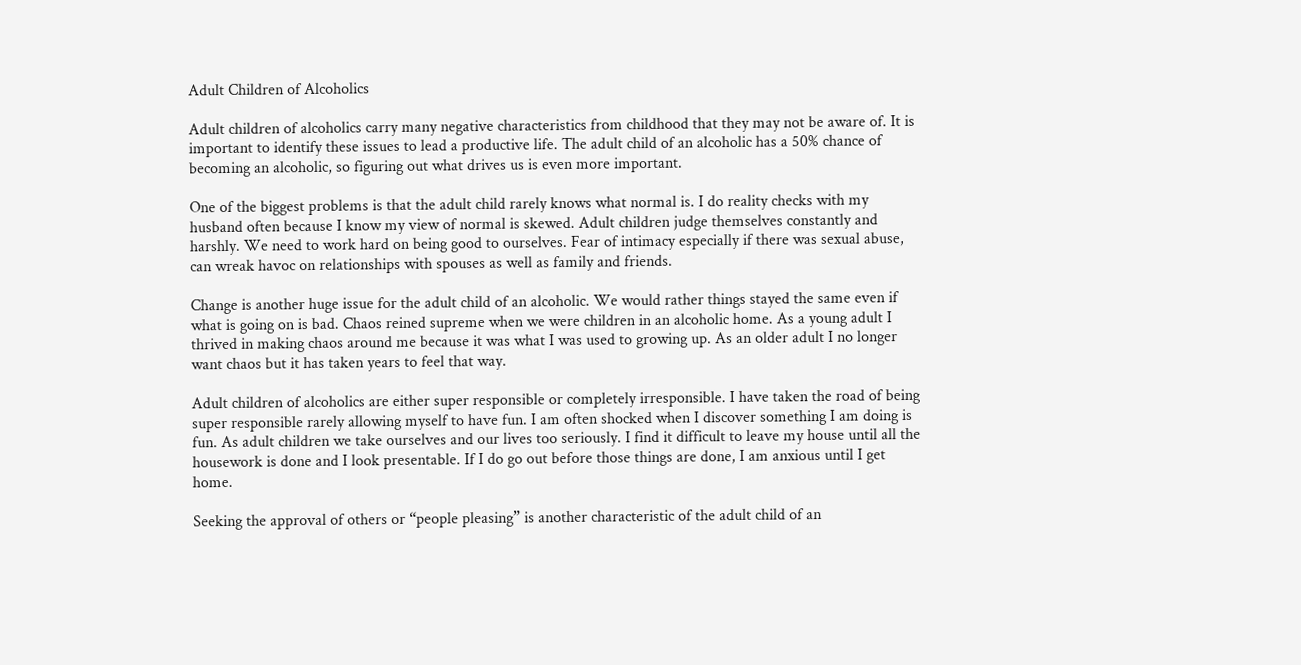Adult Children of Alcoholics

Adult children of alcoholics carry many negative characteristics from childhood that they may not be aware of. It is important to identify these issues to lead a productive life. The adult child of an alcoholic has a 50% chance of becoming an alcoholic, so figuring out what drives us is even more important.

One of the biggest problems is that the adult child rarely knows what normal is. I do reality checks with my husband often because I know my view of normal is skewed. Adult children judge themselves constantly and harshly. We need to work hard on being good to ourselves. Fear of intimacy especially if there was sexual abuse, can wreak havoc on relationships with spouses as well as family and friends.

Change is another huge issue for the adult child of an alcoholic. We would rather things stayed the same even if what is going on is bad. Chaos reined supreme when we were children in an alcoholic home. As a young adult I thrived in making chaos around me because it was what I was used to growing up. As an older adult I no longer want chaos but it has taken years to feel that way.

Adult children of alcoholics are either super responsible or completely irresponsible. I have taken the road of being super responsible rarely allowing myself to have fun. I am often shocked when I discover something I am doing is fun. As adult children we take ourselves and our lives too seriously. I find it difficult to leave my house until all the housework is done and I look presentable. If I do go out before those things are done, I am anxious until I get home.

Seeking the approval of others or “people pleasing” is another characteristic of the adult child of an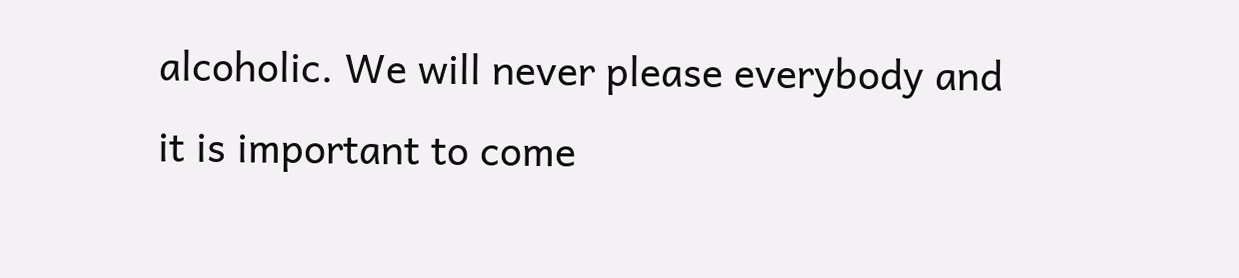alcoholic. We will never please everybody and it is important to come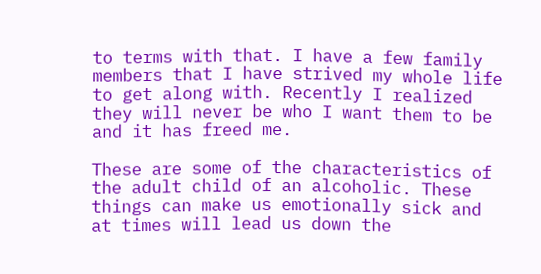to terms with that. I have a few family members that I have strived my whole life to get along with. Recently I realized they will never be who I want them to be and it has freed me.

These are some of the characteristics of the adult child of an alcoholic. These things can make us emotionally sick and at times will lead us down the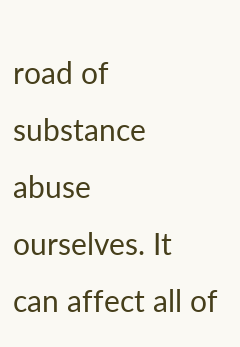road of substance abuse ourselves. It can affect all of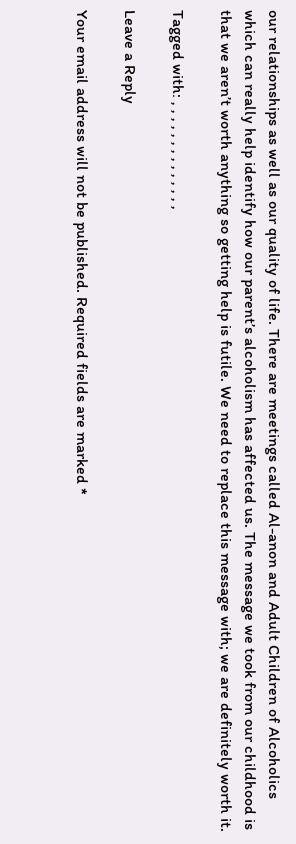our relationships as well as our quality of life. There are meetings called Al-anon and Adult Children of Alcoholics which can really help identify how our parent’s alcoholism has affected us. The message we took from our childhood is that we aren’t worth anything so getting help is futile. We need to replace this message with; we are definitely worth it.

Tagged with: , , , , , , , , , , , , , ,

Leave a Reply

Your email address will not be published. Required fields are marked *